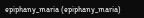epiphany_maria (epiphany_maria)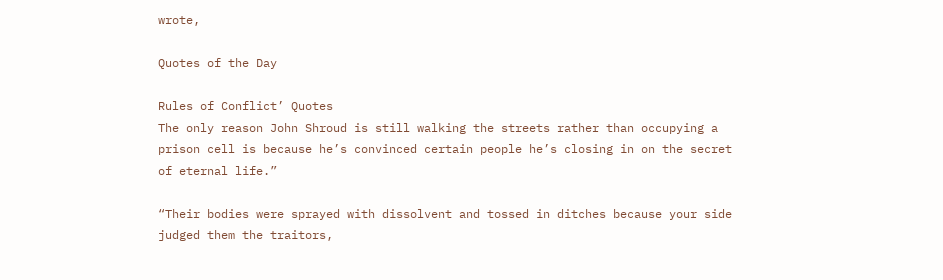wrote,

Quotes of the Day

Rules of Conflict’ Quotes
The only reason John Shroud is still walking the streets rather than occupying a prison cell is because he’s convinced certain people he’s closing in on the secret of eternal life.”

“Their bodies were sprayed with dissolvent and tossed in ditches because your side judged them the traitors,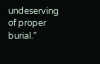undeserving of proper burial.”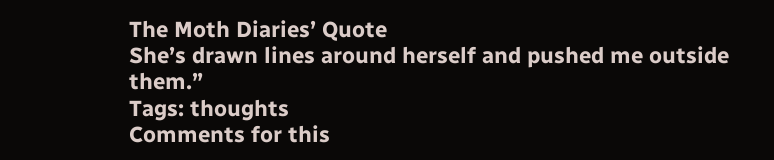The Moth Diaries’ Quote
She’s drawn lines around herself and pushed me outside them.”
Tags: thoughts
Comments for this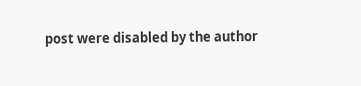post were disabled by the author